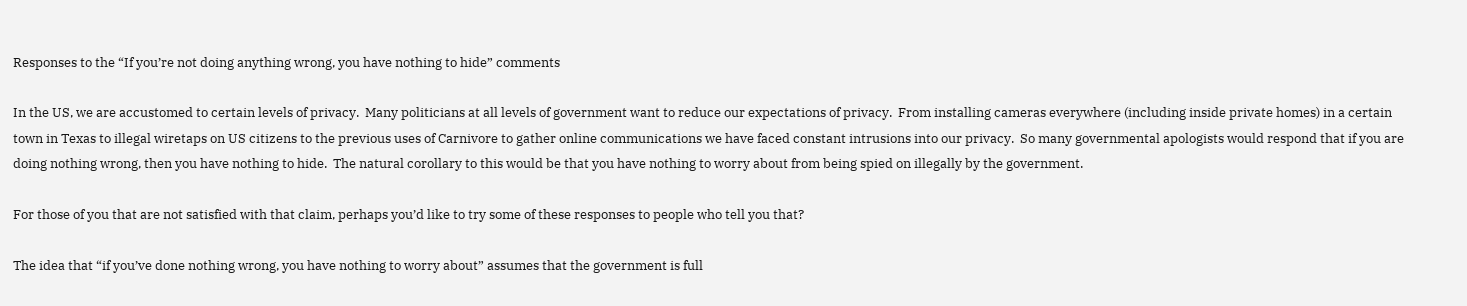Responses to the “If you’re not doing anything wrong, you have nothing to hide” comments

In the US, we are accustomed to certain levels of privacy.  Many politicians at all levels of government want to reduce our expectations of privacy.  From installing cameras everywhere (including inside private homes) in a certain town in Texas to illegal wiretaps on US citizens to the previous uses of Carnivore to gather online communications we have faced constant intrusions into our privacy.  So many governmental apologists would respond that if you are doing nothing wrong, then you have nothing to hide.  The natural corollary to this would be that you have nothing to worry about from being spied on illegally by the government.

For those of you that are not satisfied with that claim, perhaps you’d like to try some of these responses to people who tell you that?

The idea that “if you’ve done nothing wrong, you have nothing to worry about” assumes that the government is full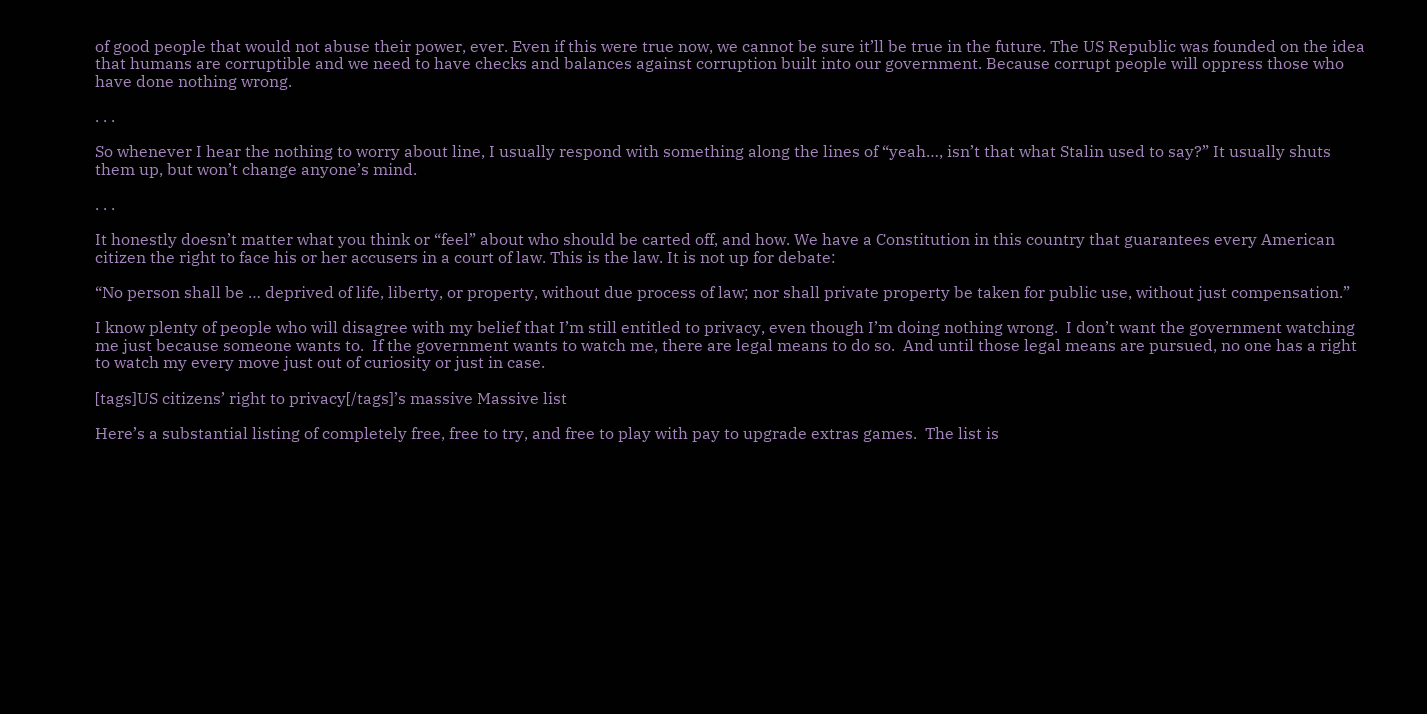of good people that would not abuse their power, ever. Even if this were true now, we cannot be sure it’ll be true in the future. The US Republic was founded on the idea that humans are corruptible and we need to have checks and balances against corruption built into our government. Because corrupt people will oppress those who have done nothing wrong.

. . .

So whenever I hear the nothing to worry about line, I usually respond with something along the lines of “yeah…, isn’t that what Stalin used to say?” It usually shuts them up, but won’t change anyone’s mind.

. . .

It honestly doesn’t matter what you think or “feel” about who should be carted off, and how. We have a Constitution in this country that guarantees every American citizen the right to face his or her accusers in a court of law. This is the law. It is not up for debate:

“No person shall be … deprived of life, liberty, or property, without due process of law; nor shall private property be taken for public use, without just compensation.”

I know plenty of people who will disagree with my belief that I’m still entitled to privacy, even though I’m doing nothing wrong.  I don’t want the government watching me just because someone wants to.  If the government wants to watch me, there are legal means to do so.  And until those legal means are pursued, no one has a right to watch my every move just out of curiosity or just in case.

[tags]US citizens’ right to privacy[/tags]’s massive Massive list

Here’s a substantial listing of completely free, free to try, and free to play with pay to upgrade extras games.  The list is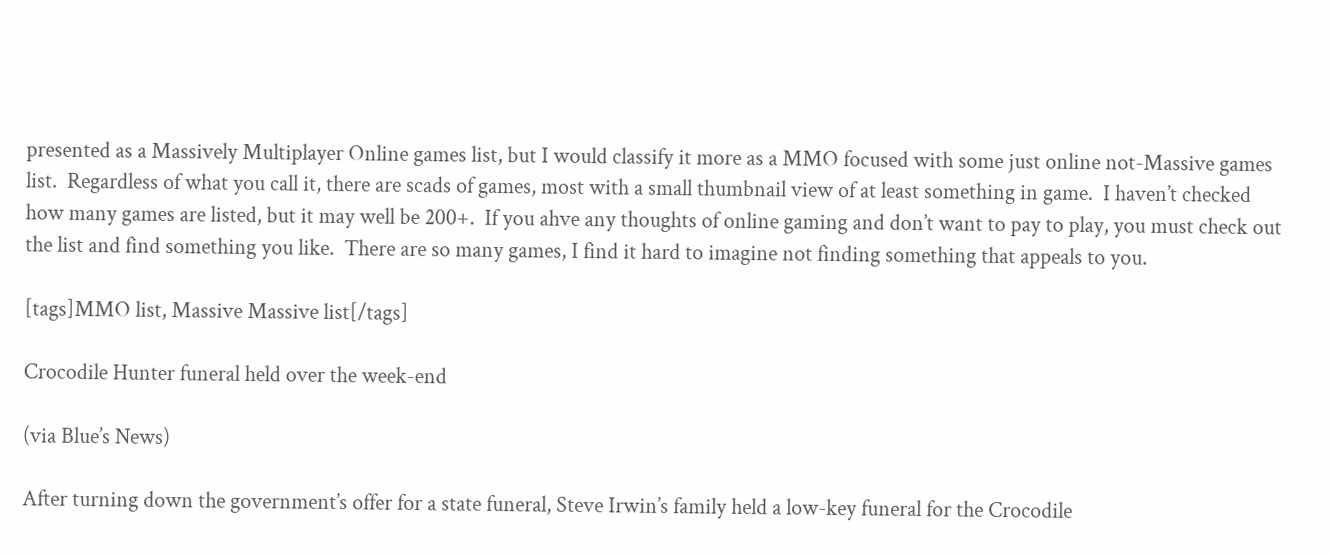presented as a Massively Multiplayer Online games list, but I would classify it more as a MMO focused with some just online not-Massive games list.  Regardless of what you call it, there are scads of games, most with a small thumbnail view of at least something in game.  I haven’t checked how many games are listed, but it may well be 200+.  If you ahve any thoughts of online gaming and don’t want to pay to play, you must check out the list and find something you like.  There are so many games, I find it hard to imagine not finding something that appeals to you.

[tags]MMO list, Massive Massive list[/tags]

Crocodile Hunter funeral held over the week-end

(via Blue’s News)

After turning down the government’s offer for a state funeral, Steve Irwin’s family held a low-key funeral for the Crocodile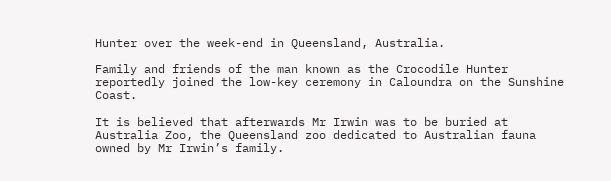Hunter over the week-end in Queensland, Australia.

Family and friends of the man known as the Crocodile Hunter reportedly joined the low-key ceremony in Caloundra on the Sunshine Coast.

It is believed that afterwards Mr Irwin was to be buried at Australia Zoo, the Queensland zoo dedicated to Australian fauna owned by Mr Irwin’s family.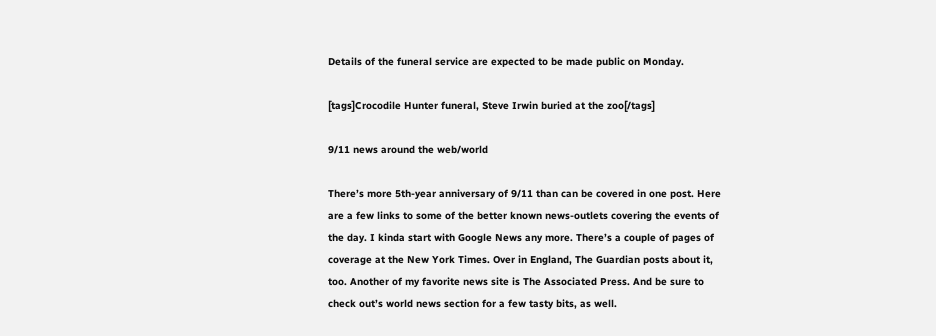Details of the funeral service are expected to be made public on Monday.

[tags]Crocodile Hunter funeral, Steve Irwin buried at the zoo[/tags]

9/11 news around the web/world

There’s more 5th-year anniversary of 9/11 than can be covered in one post. Here are a few links to some of the better known news-outlets covering the events of the day. I kinda start with Google News any more. There’s a couple of pages of coverage at the New York Times. Over in England, The Guardian posts about it, too. Another of my favorite news site is The Associated Press. And be sure to check out’s world news section for a few tasty bits, as well.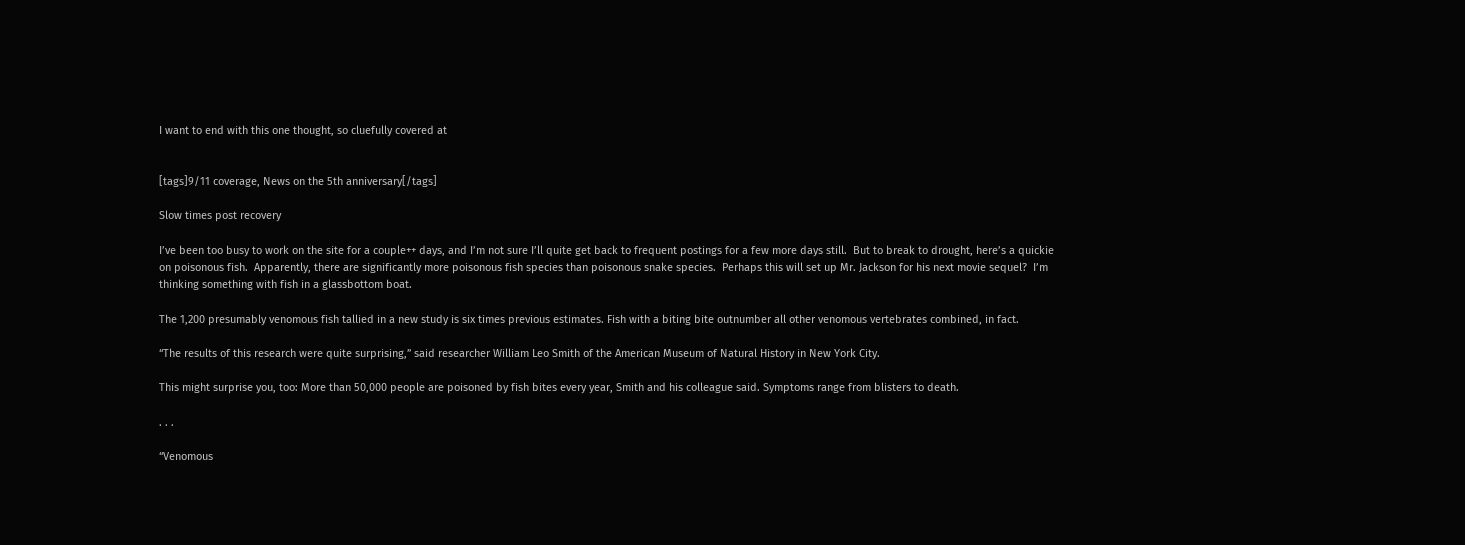I want to end with this one thought, so cluefully covered at


[tags]9/11 coverage, News on the 5th anniversary[/tags]

Slow times post recovery

I’ve been too busy to work on the site for a couple++ days, and I’m not sure I’ll quite get back to frequent postings for a few more days still.  But to break to drought, here’s a quickie on poisonous fish.  Apparently, there are significantly more poisonous fish species than poisonous snake species.  Perhaps this will set up Mr. Jackson for his next movie sequel?  I’m thinking something with fish in a glassbottom boat.

The 1,200 presumably venomous fish tallied in a new study is six times previous estimates. Fish with a biting bite outnumber all other venomous vertebrates combined, in fact.

“The results of this research were quite surprising,” said researcher William Leo Smith of the American Museum of Natural History in New York City.

This might surprise you, too: More than 50,000 people are poisoned by fish bites every year, Smith and his colleague said. Symptoms range from blisters to death.

. . .

“Venomous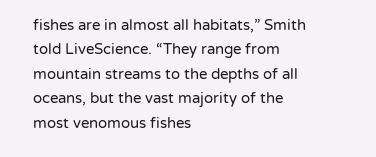fishes are in almost all habitats,” Smith told LiveScience. “They range from mountain streams to the depths of all oceans, but the vast majority of the most venomous fishes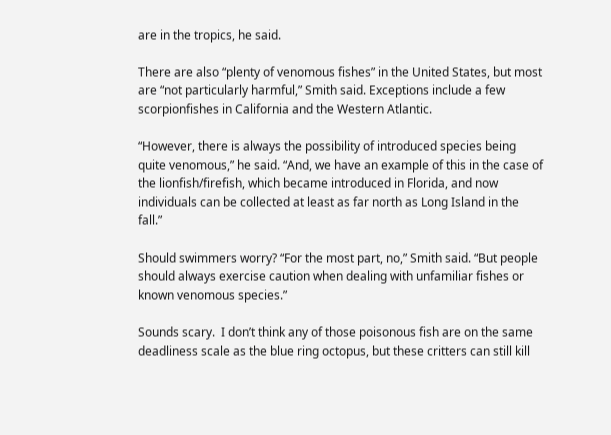are in the tropics, he said.

There are also “plenty of venomous fishes” in the United States, but most are “not particularly harmful,” Smith said. Exceptions include a few scorpionfishes in California and the Western Atlantic.

“However, there is always the possibility of introduced species being quite venomous,” he said. “And, we have an example of this in the case of the lionfish/firefish, which became introduced in Florida, and now individuals can be collected at least as far north as Long Island in the fall.”

Should swimmers worry? “For the most part, no,” Smith said. “But people should always exercise caution when dealing with unfamiliar fishes or known venomous species.”

Sounds scary.  I don’t think any of those poisonous fish are on the same deadliness scale as the blue ring octopus, but these critters can still kill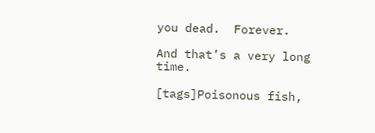you dead.  Forever.

And that’s a very long time.

[tags]Poisonous fish,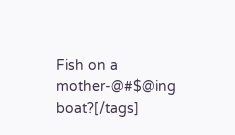Fish on a mother-@#$@ing boat?[/tags]